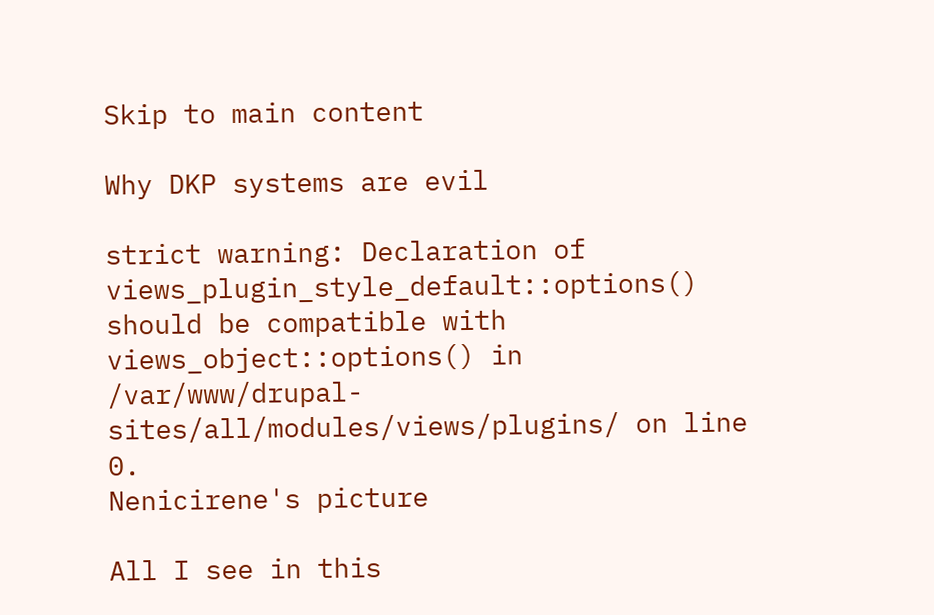Skip to main content

Why DKP systems are evil

strict warning: Declaration of views_plugin_style_default::options() should be compatible with views_object::options() in /var/www/drupal-sites/all/modules/views/plugins/ on line 0.
Nenicirene's picture

All I see in this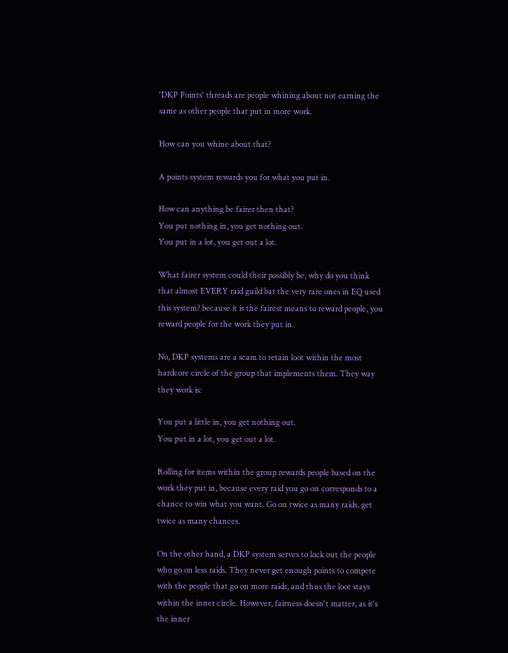'DKP Points' threads are people whining about not earning the same as other people that put in more work.

How can you whine about that?

A points system rewards you for what you put in.

How can anything be fairer then that?
You put nothing in, you get nothing out.
You put in a lot, you get out a lot.

What fairer system could their possibly be, why do you think that almost EVERY raid guild bar the very rare ones in EQ used this system? because it is the fairest means to reward people, you reward people for the work they put in.

No, DKP systems are a scam to retain loot within the most hardcore circle of the group that implements them. They way they work is:

You put a little in, you get nothing out.
You put in a lot, you get out a lot.

Rolling for items within the group rewards people based on the work they put in, because every raid you go on corresponds to a chance to win what you want. Go on twice as many raids, get twice as many chances.

On the other hand, a DKP system serves to lock out the people who go on less raids. They never get enough points to compete with the people that go on more raids, and thus the loot stays within the inner circle. However, fairness doesn't matter, as it's the inner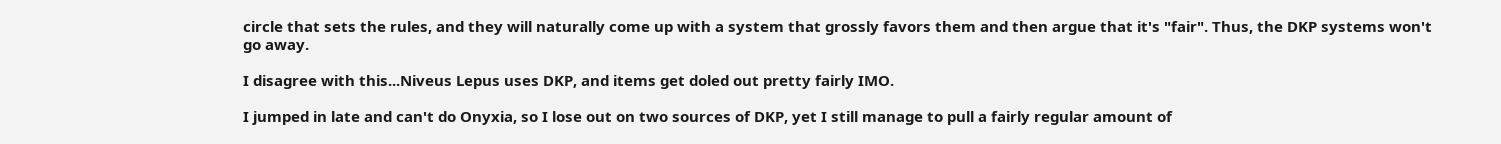circle that sets the rules, and they will naturally come up with a system that grossly favors them and then argue that it's "fair". Thus, the DKP systems won't go away.

I disagree with this...Niveus Lepus uses DKP, and items get doled out pretty fairly IMO.

I jumped in late and can't do Onyxia, so I lose out on two sources of DKP, yet I still manage to pull a fairly regular amount of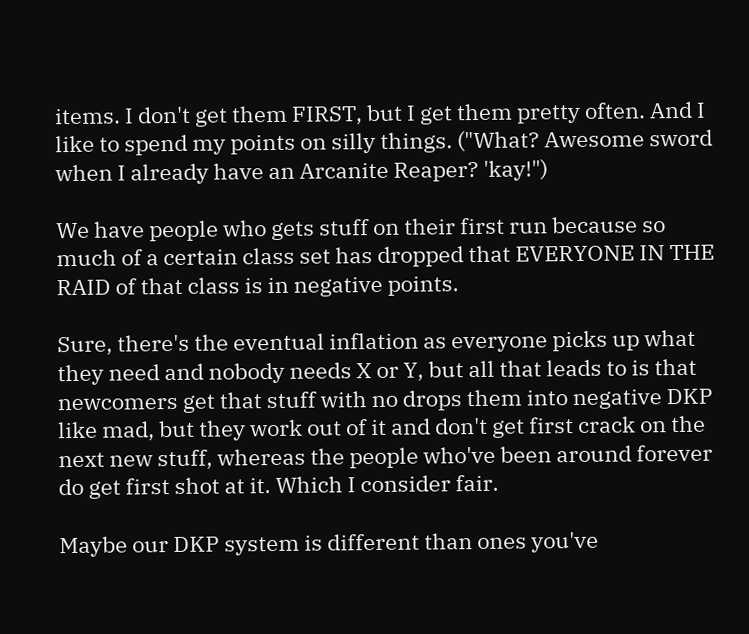items. I don't get them FIRST, but I get them pretty often. And I like to spend my points on silly things. ("What? Awesome sword when I already have an Arcanite Reaper? 'kay!")

We have people who gets stuff on their first run because so much of a certain class set has dropped that EVERYONE IN THE RAID of that class is in negative points.

Sure, there's the eventual inflation as everyone picks up what they need and nobody needs X or Y, but all that leads to is that newcomers get that stuff with no drops them into negative DKP like mad, but they work out of it and don't get first crack on the next new stuff, whereas the people who've been around forever do get first shot at it. Which I consider fair.

Maybe our DKP system is different than ones you've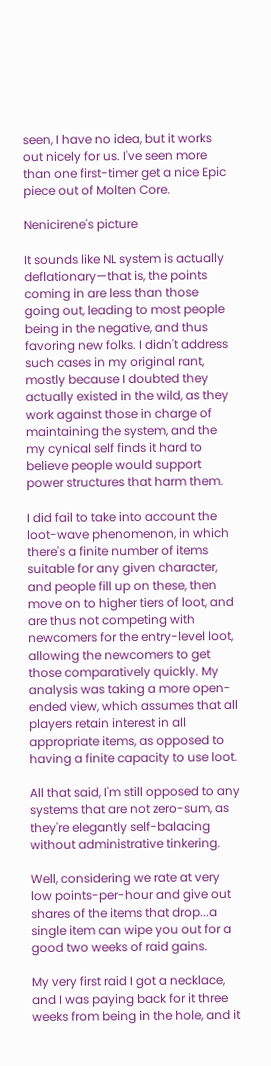seen, I have no idea, but it works out nicely for us. I've seen more than one first-timer get a nice Epic piece out of Molten Core.

Nenicirene's picture

It sounds like NL system is actually deflationary—that is, the points coming in are less than those going out, leading to most people being in the negative, and thus favoring new folks. I didn't address such cases in my original rant, mostly because I doubted they actually existed in the wild, as they work against those in charge of maintaining the system, and the my cynical self finds it hard to believe people would support power structures that harm them.

I did fail to take into account the loot-wave phenomenon, in which there's a finite number of items suitable for any given character, and people fill up on these, then move on to higher tiers of loot, and are thus not competing with newcomers for the entry-level loot, allowing the newcomers to get those comparatively quickly. My analysis was taking a more open-ended view, which assumes that all players retain interest in all appropriate items, as opposed to having a finite capacity to use loot.

All that said, I'm still opposed to any systems that are not zero-sum, as they're elegantly self-balacing without administrative tinkering.

Well, considering we rate at very low points-per-hour and give out shares of the items that drop...a single item can wipe you out for a good two weeks of raid gains.

My very first raid I got a necklace, and I was paying back for it three weeks from being in the hole, and it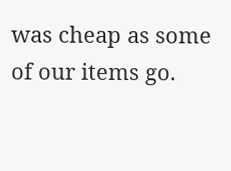was cheap as some of our items go.